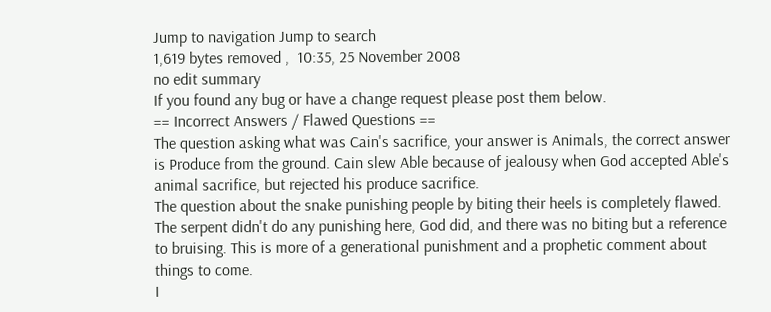Jump to navigation Jump to search
1,619 bytes removed ,  10:35, 25 November 2008
no edit summary
If you found any bug or have a change request please post them below.
== Incorrect Answers / Flawed Questions ==
The question asking what was Cain's sacrifice, your answer is Animals, the correct answer is Produce from the ground. Cain slew Able because of jealousy when God accepted Able's animal sacrifice, but rejected his produce sacrifice.
The question about the snake punishing people by biting their heels is completely flawed. The serpent didn't do any punishing here, God did, and there was no biting but a reference to bruising. This is more of a generational punishment and a prophetic comment about things to come.
I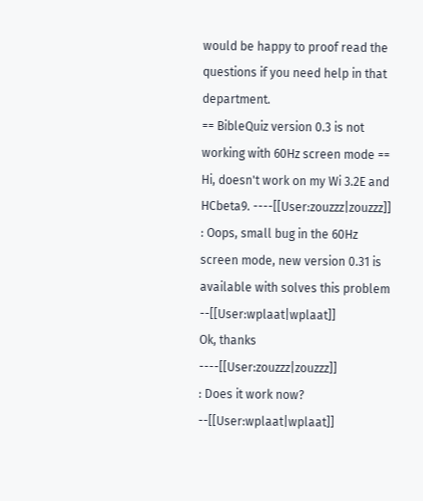would be happy to proof read the questions if you need help in that department.
== BibleQuiz version 0.3 is not working with 60Hz screen mode ==
Hi, doesn't work on my Wi 3.2E and HCbeta9. ----[[User:zouzzz|zouzzz]]
: Oops, small bug in the 60Hz screen mode, new version 0.31 is available with solves this problem --[[User:wplaat|wplaat]]
Ok, thanks ----[[User:zouzzz|zouzzz]]
: Does it work now? --[[User:wplaat|wplaat]]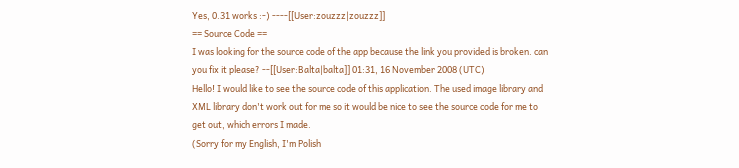Yes, 0.31 works :-) ----[[User:zouzzz|zouzzz]]
== Source Code ==
I was looking for the source code of the app because the link you provided is broken. can you fix it please? --[[User:Balta|balta]] 01:31, 16 November 2008 (UTC)
Hello! I would like to see the source code of this application. The used image library and XML library don't work out for me so it would be nice to see the source code for me to get out, which errors I made.
(Sorry for my English, I'm Polish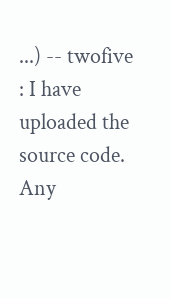...) -- twofive
: I have uploaded the source code. Any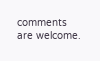comments are welcome.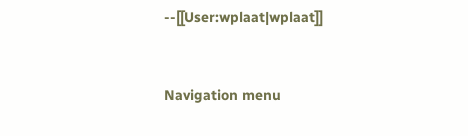--[[User:wplaat|wplaat]]


Navigation menu